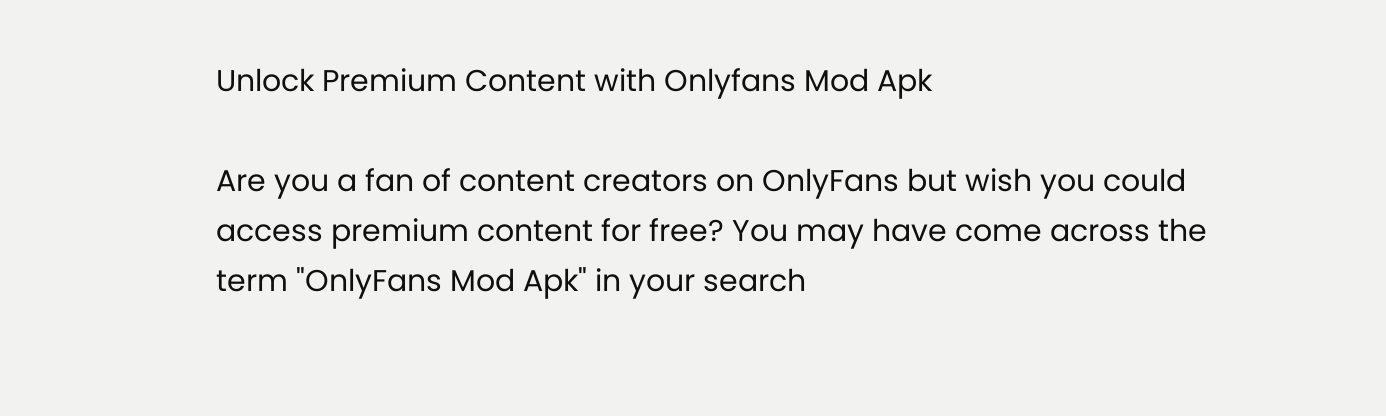Unlock Premium Content with Onlyfans Mod Apk

Are you a fan of content creators on OnlyFans but wish you could access premium content for free? You may have come across the term "OnlyFans Mod Apk" in your search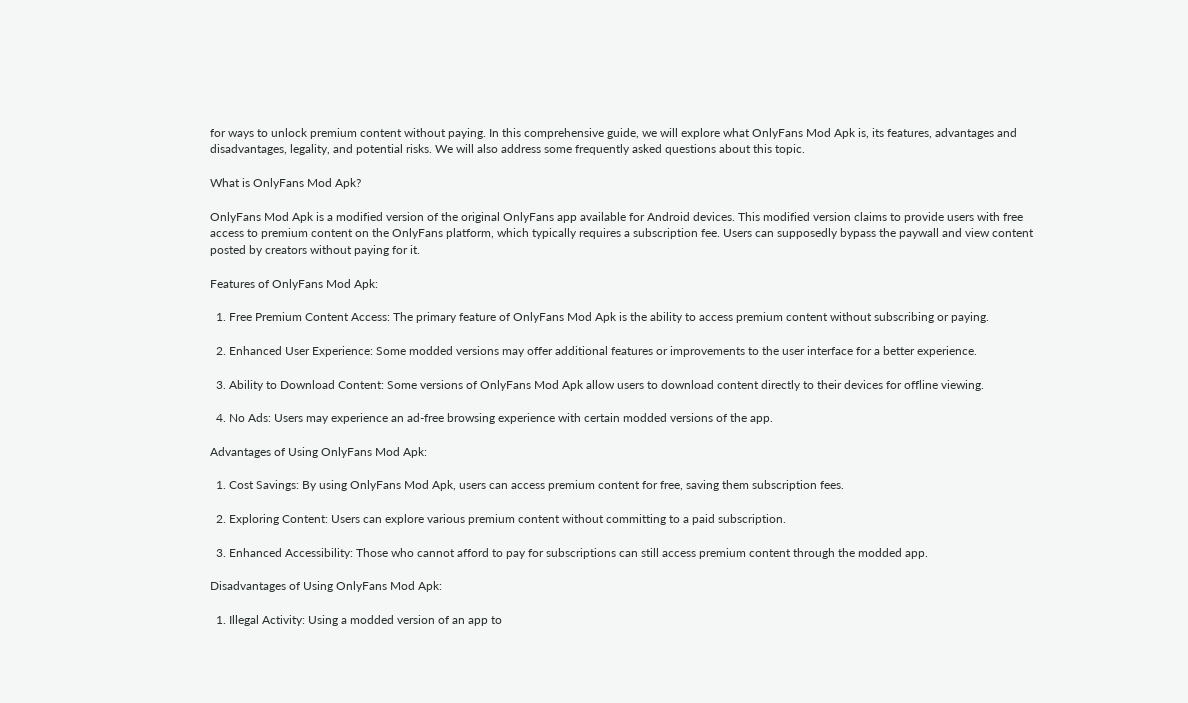for ways to unlock premium content without paying. In this comprehensive guide, we will explore what OnlyFans Mod Apk is, its features, advantages and disadvantages, legality, and potential risks. We will also address some frequently asked questions about this topic.

What is OnlyFans Mod Apk?

OnlyFans Mod Apk is a modified version of the original OnlyFans app available for Android devices. This modified version claims to provide users with free access to premium content on the OnlyFans platform, which typically requires a subscription fee. Users can supposedly bypass the paywall and view content posted by creators without paying for it.

Features of OnlyFans Mod Apk:

  1. Free Premium Content Access: The primary feature of OnlyFans Mod Apk is the ability to access premium content without subscribing or paying.

  2. Enhanced User Experience: Some modded versions may offer additional features or improvements to the user interface for a better experience.

  3. Ability to Download Content: Some versions of OnlyFans Mod Apk allow users to download content directly to their devices for offline viewing.

  4. No Ads: Users may experience an ad-free browsing experience with certain modded versions of the app.

Advantages of Using OnlyFans Mod Apk:

  1. Cost Savings: By using OnlyFans Mod Apk, users can access premium content for free, saving them subscription fees.

  2. Exploring Content: Users can explore various premium content without committing to a paid subscription.

  3. Enhanced Accessibility: Those who cannot afford to pay for subscriptions can still access premium content through the modded app.

Disadvantages of Using OnlyFans Mod Apk:

  1. Illegal Activity: Using a modded version of an app to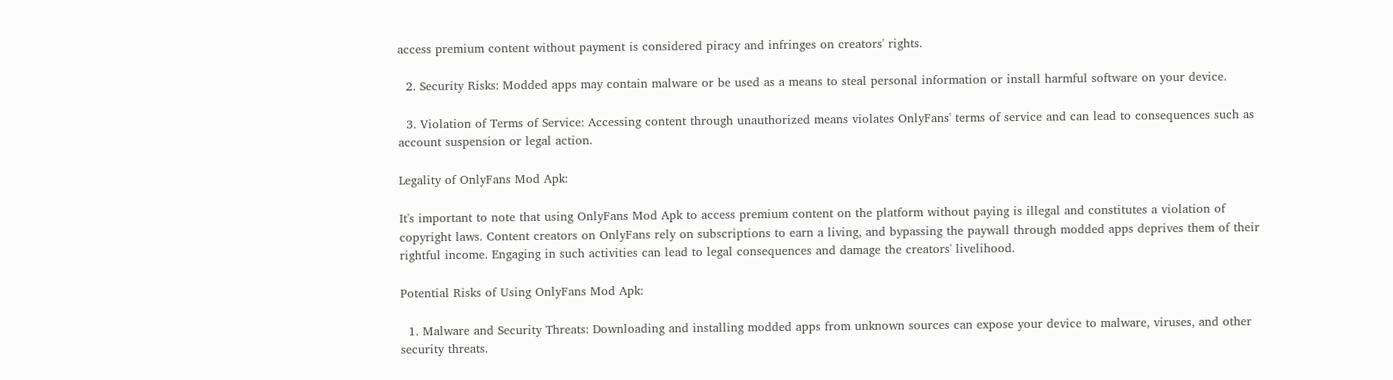access premium content without payment is considered piracy and infringes on creators' rights.

  2. Security Risks: Modded apps may contain malware or be used as a means to steal personal information or install harmful software on your device.

  3. Violation of Terms of Service: Accessing content through unauthorized means violates OnlyFans' terms of service and can lead to consequences such as account suspension or legal action.

Legality of OnlyFans Mod Apk:

It's important to note that using OnlyFans Mod Apk to access premium content on the platform without paying is illegal and constitutes a violation of copyright laws. Content creators on OnlyFans rely on subscriptions to earn a living, and bypassing the paywall through modded apps deprives them of their rightful income. Engaging in such activities can lead to legal consequences and damage the creators' livelihood.

Potential Risks of Using OnlyFans Mod Apk:

  1. Malware and Security Threats: Downloading and installing modded apps from unknown sources can expose your device to malware, viruses, and other security threats.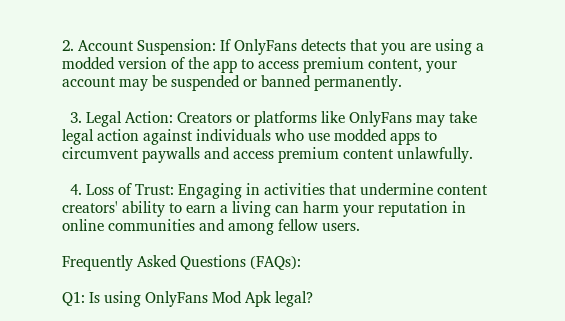2. Account Suspension: If OnlyFans detects that you are using a modded version of the app to access premium content, your account may be suspended or banned permanently.

  3. Legal Action: Creators or platforms like OnlyFans may take legal action against individuals who use modded apps to circumvent paywalls and access premium content unlawfully.

  4. Loss of Trust: Engaging in activities that undermine content creators' ability to earn a living can harm your reputation in online communities and among fellow users.

Frequently Asked Questions (FAQs):

Q1: Is using OnlyFans Mod Apk legal?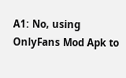A1: No, using OnlyFans Mod Apk to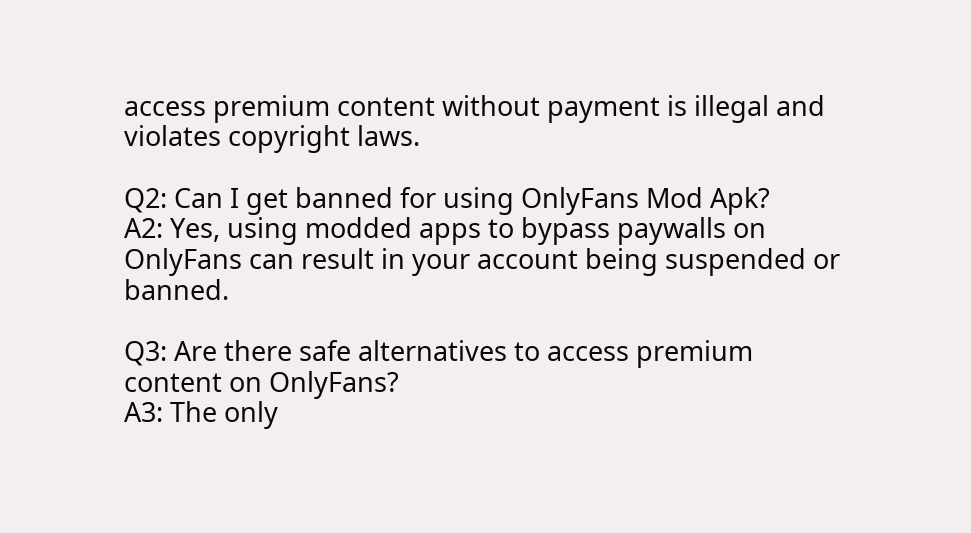access premium content without payment is illegal and violates copyright laws.

Q2: Can I get banned for using OnlyFans Mod Apk?
A2: Yes, using modded apps to bypass paywalls on OnlyFans can result in your account being suspended or banned.

Q3: Are there safe alternatives to access premium content on OnlyFans?
A3: The only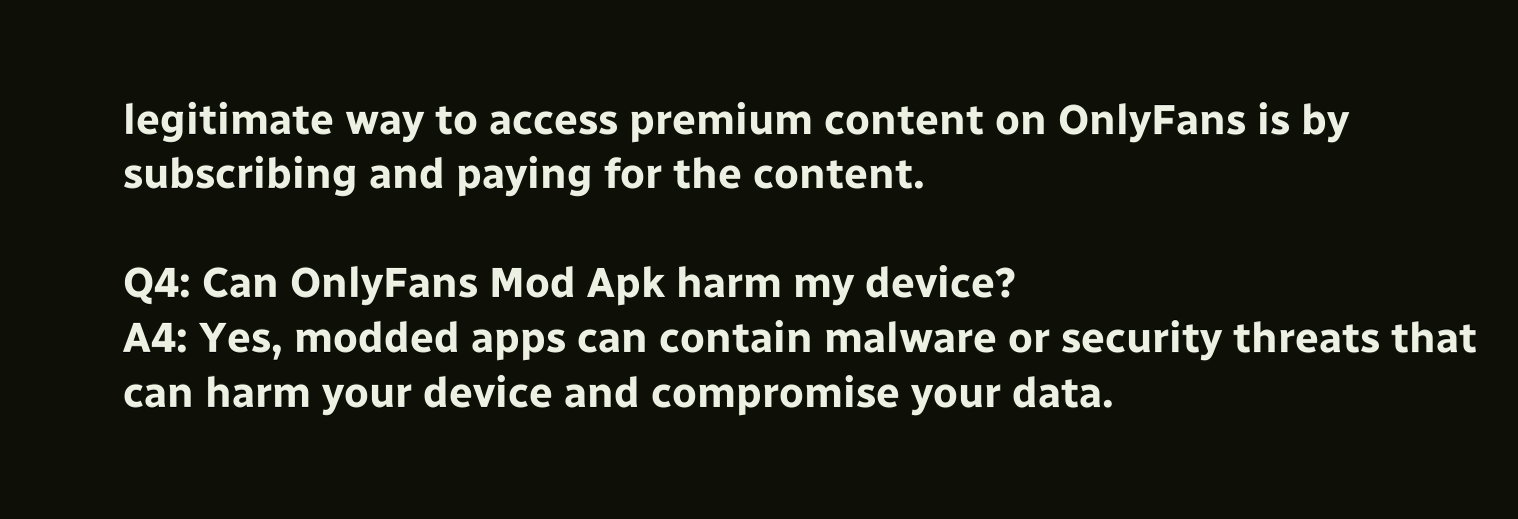legitimate way to access premium content on OnlyFans is by subscribing and paying for the content.

Q4: Can OnlyFans Mod Apk harm my device?
A4: Yes, modded apps can contain malware or security threats that can harm your device and compromise your data.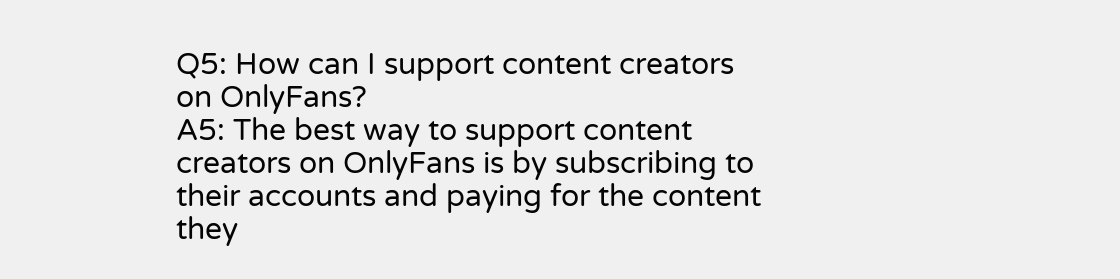Q5: How can I support content creators on OnlyFans?
A5: The best way to support content creators on OnlyFans is by subscribing to their accounts and paying for the content they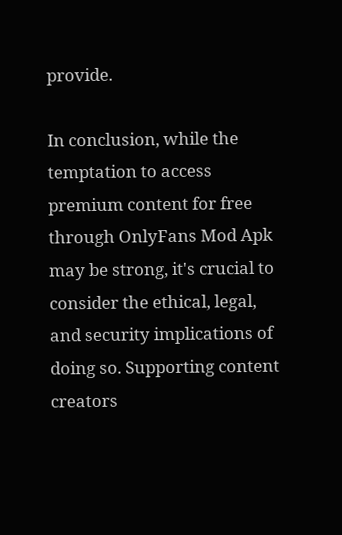provide.

In conclusion, while the temptation to access premium content for free through OnlyFans Mod Apk may be strong, it's crucial to consider the ethical, legal, and security implications of doing so. Supporting content creators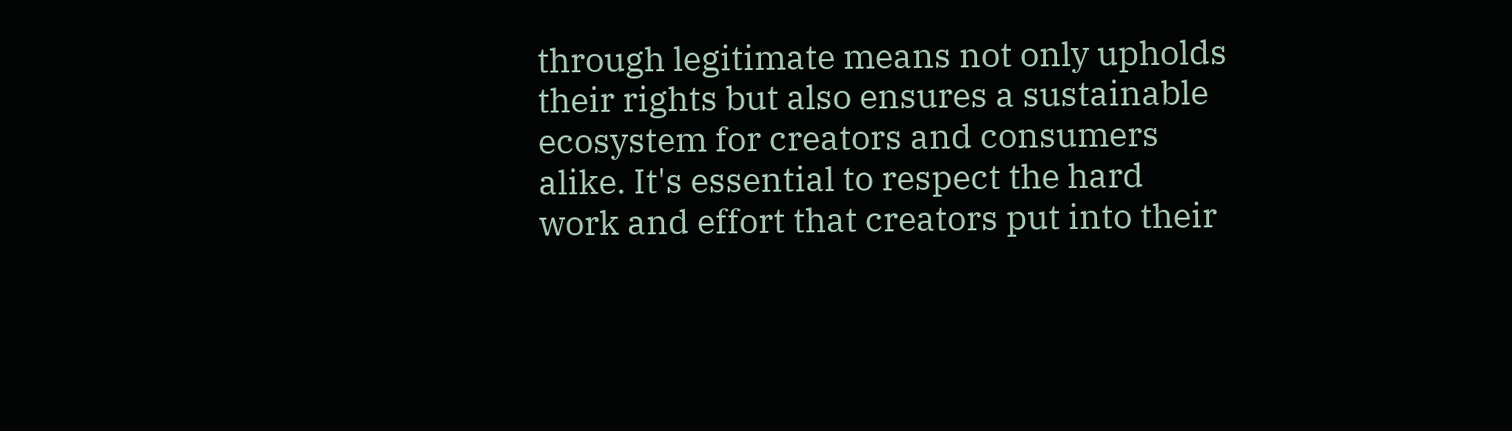through legitimate means not only upholds their rights but also ensures a sustainable ecosystem for creators and consumers alike. It's essential to respect the hard work and effort that creators put into their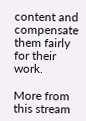content and compensate them fairly for their work.

More from this stream